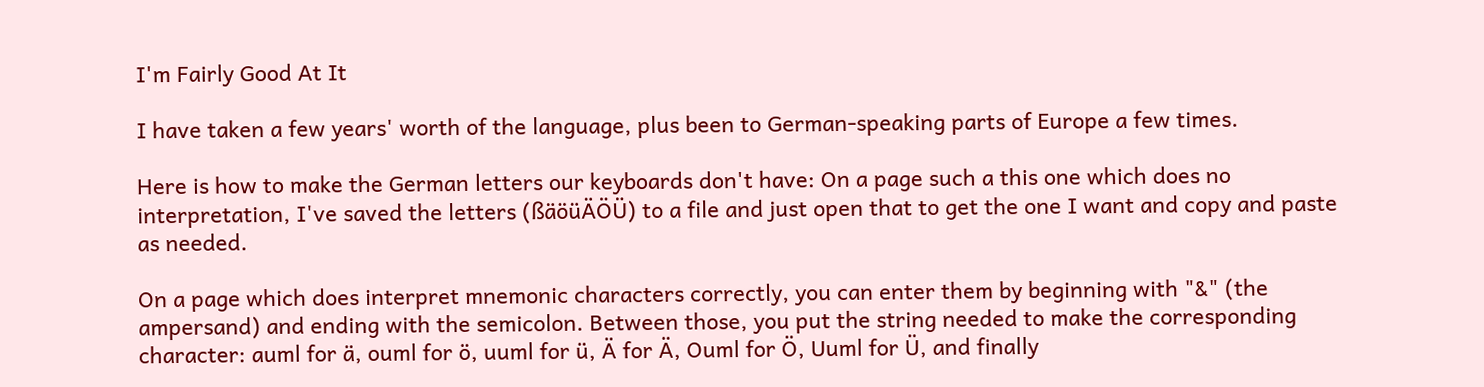I'm Fairly Good At It

I have taken a few years' worth of the language, plus been to German-speaking parts of Europe a few times.

Here is how to make the German letters our keyboards don't have: On a page such a this one which does no interpretation, I've saved the letters (ßäöüÄÖÜ) to a file and just open that to get the one I want and copy and paste as needed.

On a page which does interpret mnemonic characters correctly, you can enter them by beginning with "&" (the ampersand) and ending with the semicolon. Between those, you put the string needed to make the corresponding character: auml for ä, ouml for ö, uuml for ü, Ä for Ä, Ouml for Ö, Uuml for Ü, and finally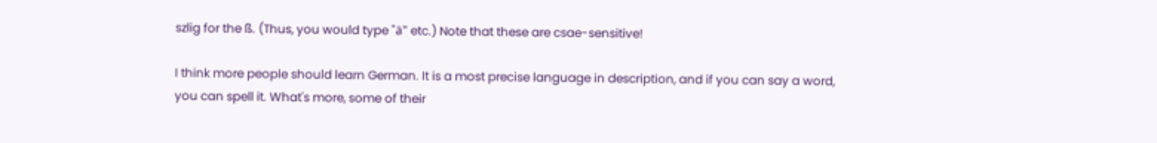szlig for the ß. (Thus, you would type "ä" etc.) Note that these are csae-sensitive!

I think more people should learn German. It is a most precise language in description, and if you can say a word, you can spell it. What's more, some of their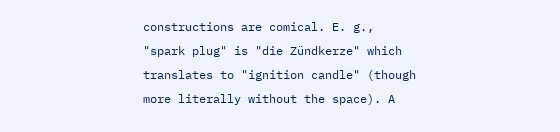constructions are comical. E. g., "spark plug" is "die Zündkerze" which translates to "ignition candle" (though more literally without the space). A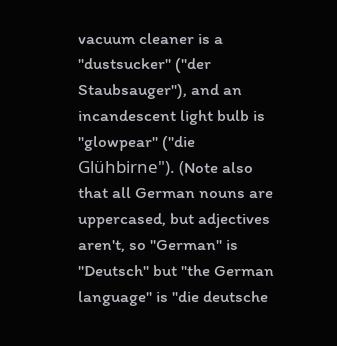vacuum cleaner is a "dustsucker" ("der Staubsauger"), and an incandescent light bulb is "glowpear" ("die Glühbirne"). (Note also that all German nouns are uppercased, but adjectives aren't, so "German" is "Deutsch" but "the German language" is "die deutsche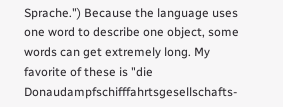Sprache.") Because the language uses one word to describe one object, some words can get extremely long. My favorite of these is "die Donaudampfschifffahrtsgesellschafts-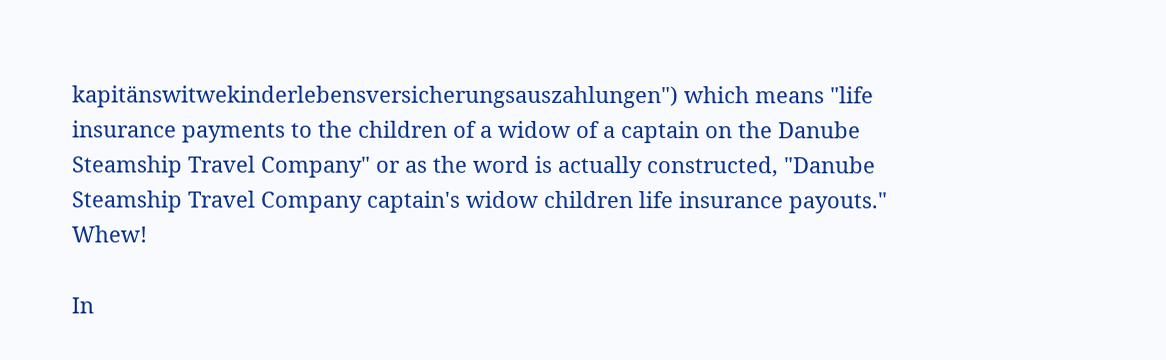kapitänswitwekinderlebensversicherungsauszahlungen") which means "life insurance payments to the children of a widow of a captain on the Danube Steamship Travel Company" or as the word is actually constructed, "Danube Steamship Travel Company captain's widow children life insurance payouts." Whew!

In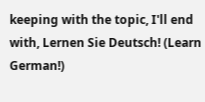keeping with the topic, I'll end with, Lernen Sie Deutsch! (Learn German!)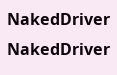NakedDriver NakedDriver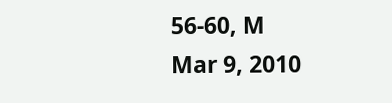56-60, M
Mar 9, 2010